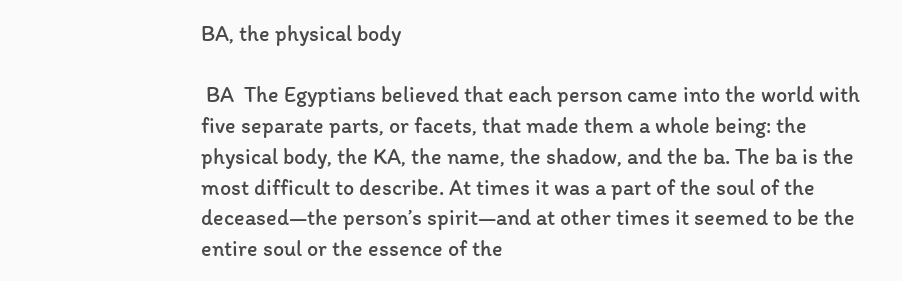BA, the physical body

 BA  The Egyptians believed that each person came into the world with five separate parts, or facets, that made them a whole being: the physical body, the KA, the name, the shadow, and the ba. The ba is the most difficult to describe. At times it was a part of the soul of the deceased—the person’s spirit—and at other times it seemed to be the entire soul or the essence of the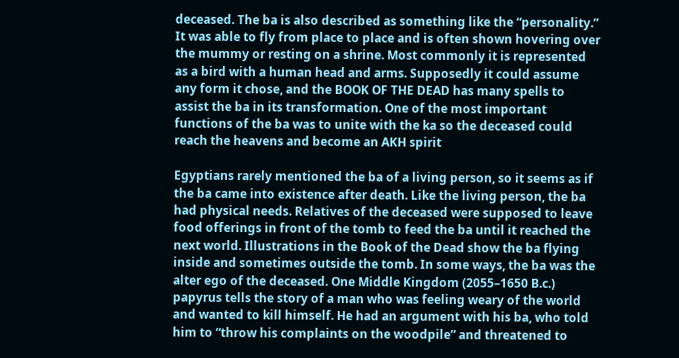deceased. The ba is also described as something like the “personality.” It was able to fly from place to place and is often shown hovering over the mummy or resting on a shrine. Most commonly it is represented as a bird with a human head and arms. Supposedly it could assume any form it chose, and the BOOK OF THE DEAD has many spells to assist the ba in its transformation. One of the most important functions of the ba was to unite with the ka so the deceased could reach the heavens and become an AKH spirit

Egyptians rarely mentioned the ba of a living person, so it seems as if the ba came into existence after death. Like the living person, the ba had physical needs. Relatives of the deceased were supposed to leave food offerings in front of the tomb to feed the ba until it reached the next world. Illustrations in the Book of the Dead show the ba flying inside and sometimes outside the tomb. In some ways, the ba was the alter ego of the deceased. One Middle Kingdom (2055–1650 B.c.) papyrus tells the story of a man who was feeling weary of the world and wanted to kill himself. He had an argument with his ba, who told him to “throw his complaints on the woodpile” and threatened to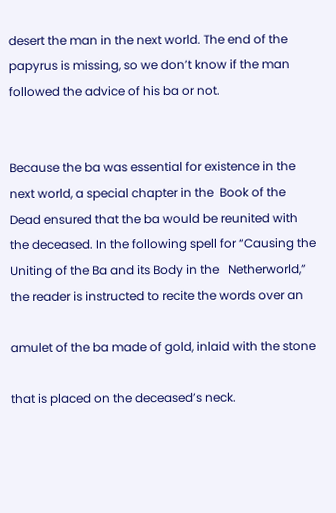desert the man in the next world. The end of the papyrus is missing, so we don’t know if the man followed the advice of his ba or not.


Because the ba was essential for existence in the next world, a special chapter in the  Book of the  Dead ensured that the ba would be reunited with the deceased. In the following spell for “Causing the Uniting of the Ba and its Body in the   Netherworld,” the reader is instructed to recite the words over an

amulet of the ba made of gold, inlaid with the stone

that is placed on the deceased’s neck.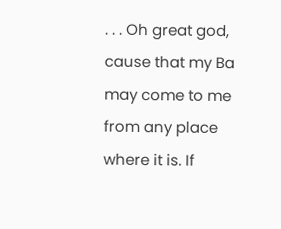. . . Oh great god, cause that my Ba may come to me from any place where it is. If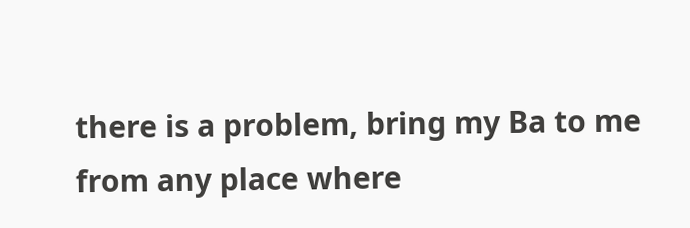there is a problem, bring my Ba to me from any place where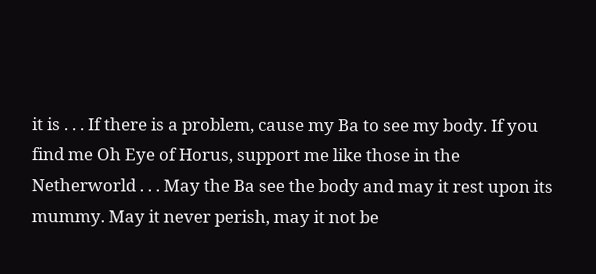it is . . . If there is a problem, cause my Ba to see my body. If you find me Oh Eye of Horus, support me like those in the Netherworld . . . May the Ba see the body and may it rest upon its mummy. May it never perish, may it not be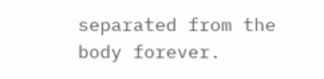separated from the body forever.